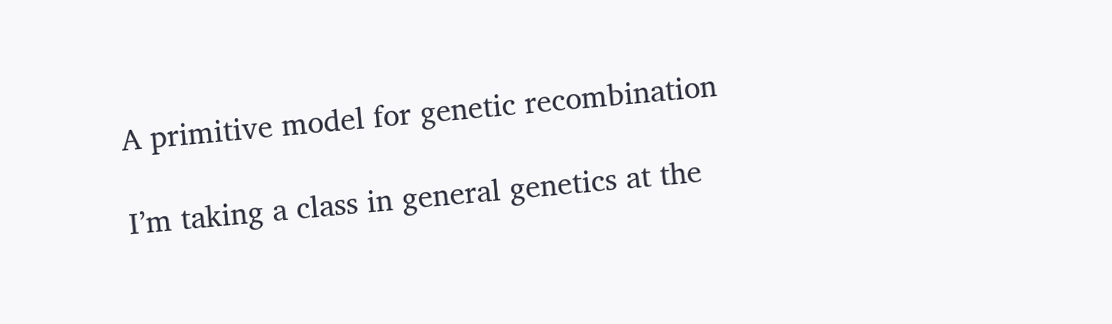A primitive model for genetic recombination

I’m taking a class in general genetics at the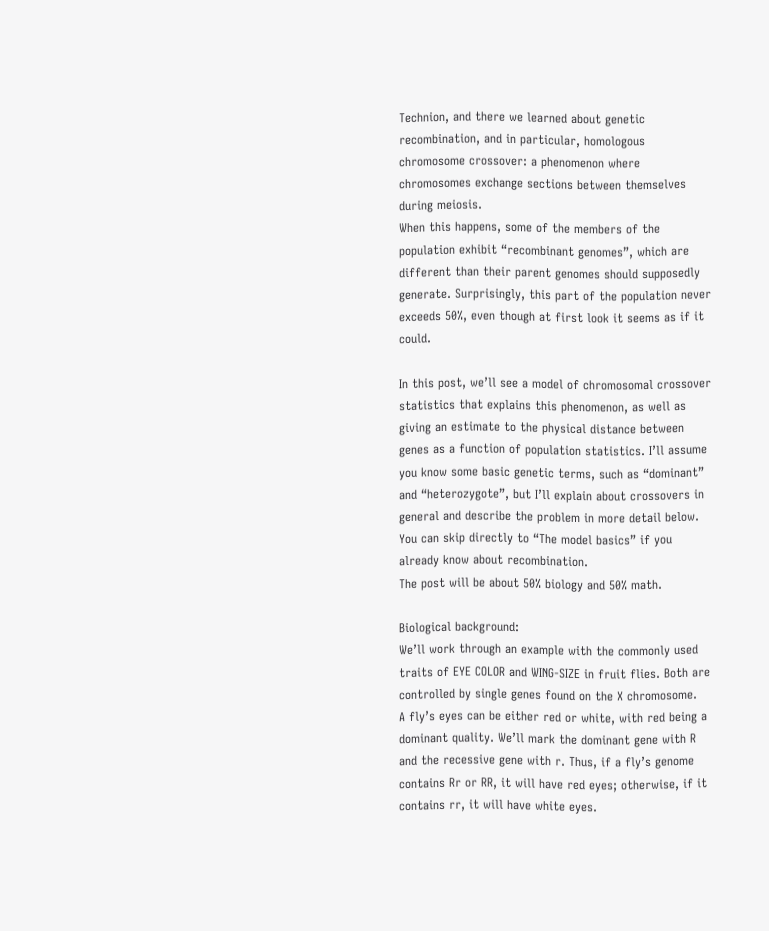Technion, and there we learned about genetic recombination, and in particular, homologous chromosome crossover: a phenomenon where chromosomes exchange sections between themselves during meiosis.
When this happens, some of the members of the population exhibit “recombinant genomes”, which are different than their parent genomes should supposedly generate. Surprisingly, this part of the population never exceeds 50%, even though at first look it seems as if it could.

In this post, we’ll see a model of chromosomal crossover statistics that explains this phenomenon, as well as giving an estimate to the physical distance between genes as a function of population statistics. I’ll assume you know some basic genetic terms, such as “dominant” and “heterozygote”, but I’ll explain about crossovers in general and describe the problem in more detail below. You can skip directly to “The model basics” if you already know about recombination.
The post will be about 50% biology and 50% math.

Biological background:
We’ll work through an example with the commonly used traits of EYE COLOR and WING-SIZE in fruit flies. Both are controlled by single genes found on the X chromosome.
A fly’s eyes can be either red or white, with red being a dominant quality. We’ll mark the dominant gene with R and the recessive gene with r. Thus, if a fly’s genome contains Rr or RR, it will have red eyes; otherwise, if it contains rr, it will have white eyes.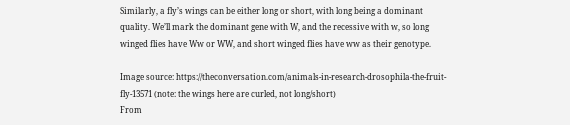Similarly, a fly’s wings can be either long or short, with long being a dominant quality. We’ll mark the dominant gene with W, and the recessive with w, so long winged flies have Ww or WW, and short winged flies have ww as their genotype.

Image source: https://theconversation.com/animals-in-research-drosophila-the-fruit-fly-13571 (note: the wings here are curled, not long/short)
From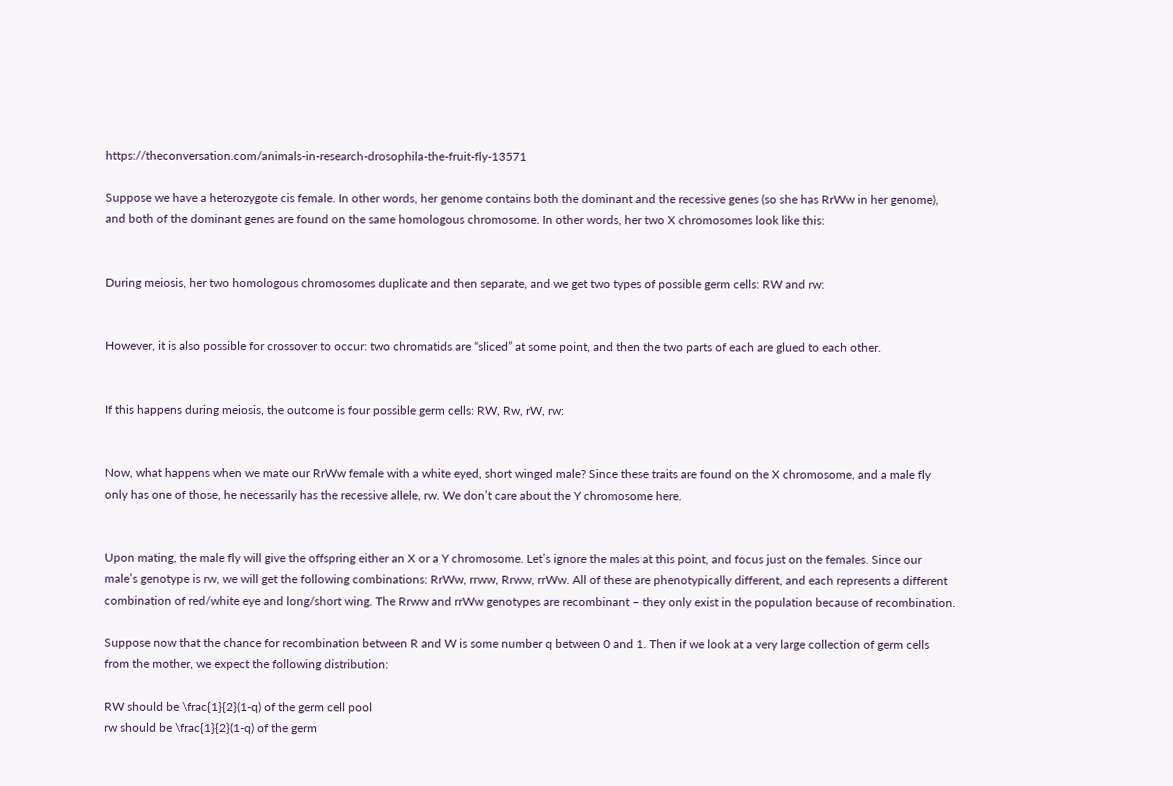https://theconversation.com/animals-in-research-drosophila-the-fruit-fly-13571

Suppose we have a heterozygote cis female. In other words, her genome contains both the dominant and the recessive genes (so she has RrWw in her genome), and both of the dominant genes are found on the same homologous chromosome. In other words, her two X chromosomes look like this:


During meiosis, her two homologous chromosomes duplicate and then separate, and we get two types of possible germ cells: RW and rw:


However, it is also possible for crossover to occur: two chromatids are “sliced” at some point, and then the two parts of each are glued to each other.


If this happens during meiosis, the outcome is four possible germ cells: RW, Rw, rW, rw:


Now, what happens when we mate our RrWw female with a white eyed, short winged male? Since these traits are found on the X chromosome, and a male fly only has one of those, he necessarily has the recessive allele, rw. We don’t care about the Y chromosome here.


Upon mating, the male fly will give the offspring either an X or a Y chromosome. Let’s ignore the males at this point, and focus just on the females. Since our male’s genotype is rw, we will get the following combinations: RrWw, rrww, Rrww, rrWw. All of these are phenotypically different, and each represents a different combination of red/white eye and long/short wing. The Rrww and rrWw genotypes are recombinant – they only exist in the population because of recombination.

Suppose now that the chance for recombination between R and W is some number q between 0 and 1. Then if we look at a very large collection of germ cells from the mother, we expect the following distribution:

RW should be \frac{1}{2}(1-q) of the germ cell pool
rw should be \frac{1}{2}(1-q) of the germ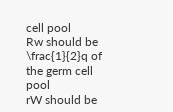cell pool
Rw should be \frac{1}{2}q of the germ cell pool
rW should be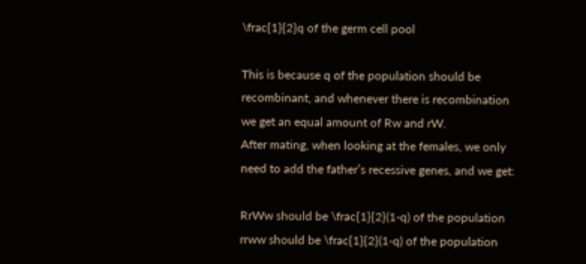\frac{1}{2}q of the germ cell pool

This is because q of the population should be recombinant, and whenever there is recombination we get an equal amount of Rw and rW.
After mating, when looking at the females, we only need to add the father’s recessive genes, and we get:

RrWw should be \frac{1}{2}(1-q) of the population
rrww should be \frac{1}{2}(1-q) of the population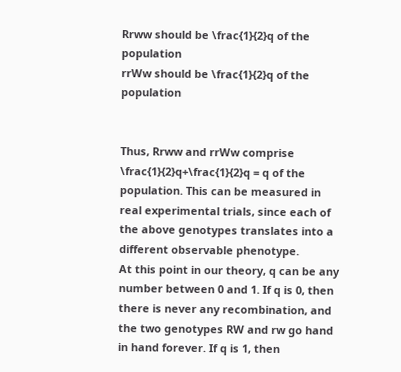Rrww should be \frac{1}{2}q of the population
rrWw should be \frac{1}{2}q of the population


Thus, Rrww and rrWw comprise \frac{1}{2}q+\frac{1}{2}q = q of the population. This can be measured in real experimental trials, since each of the above genotypes translates into a different observable phenotype.
At this point in our theory, q can be any number between 0 and 1. If q is 0, then there is never any recombination, and the two genotypes RW and rw go hand in hand forever. If q is 1, then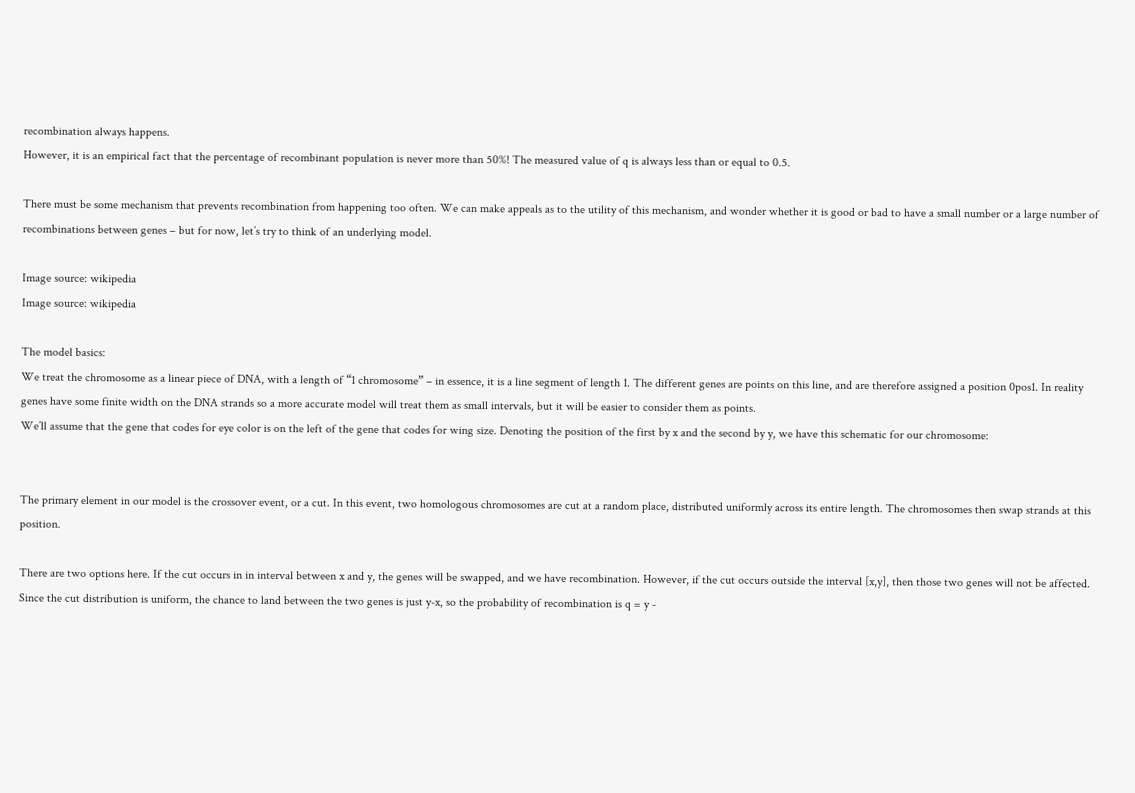recombination always happens.
However, it is an empirical fact that the percentage of recombinant population is never more than 50%! The measured value of q is always less than or equal to 0.5.

There must be some mechanism that prevents recombination from happening too often. We can make appeals as to the utility of this mechanism, and wonder whether it is good or bad to have a small number or a large number of recombinations between genes – but for now, let’s try to think of an underlying model.

Image source: wikipedia
Image source: wikipedia

The model basics:
We treat the chromosome as a linear piece of DNA, with a length of “1 chromosome” – in essence, it is a line segment of length 1. The different genes are points on this line, and are therefore assigned a position 0pos1. In reality genes have some finite width on the DNA strands so a more accurate model will treat them as small intervals, but it will be easier to consider them as points.
We’ll assume that the gene that codes for eye color is on the left of the gene that codes for wing size. Denoting the position of the first by x and the second by y, we have this schematic for our chromosome:


The primary element in our model is the crossover event, or a cut. In this event, two homologous chromosomes are cut at a random place, distributed uniformly across its entire length. The chromosomes then swap strands at this position.

There are two options here. If the cut occurs in in interval between x and y, the genes will be swapped, and we have recombination. However, if the cut occurs outside the interval [x,y], then those two genes will not be affected. Since the cut distribution is uniform, the chance to land between the two genes is just y-x, so the probability of recombination is q = y -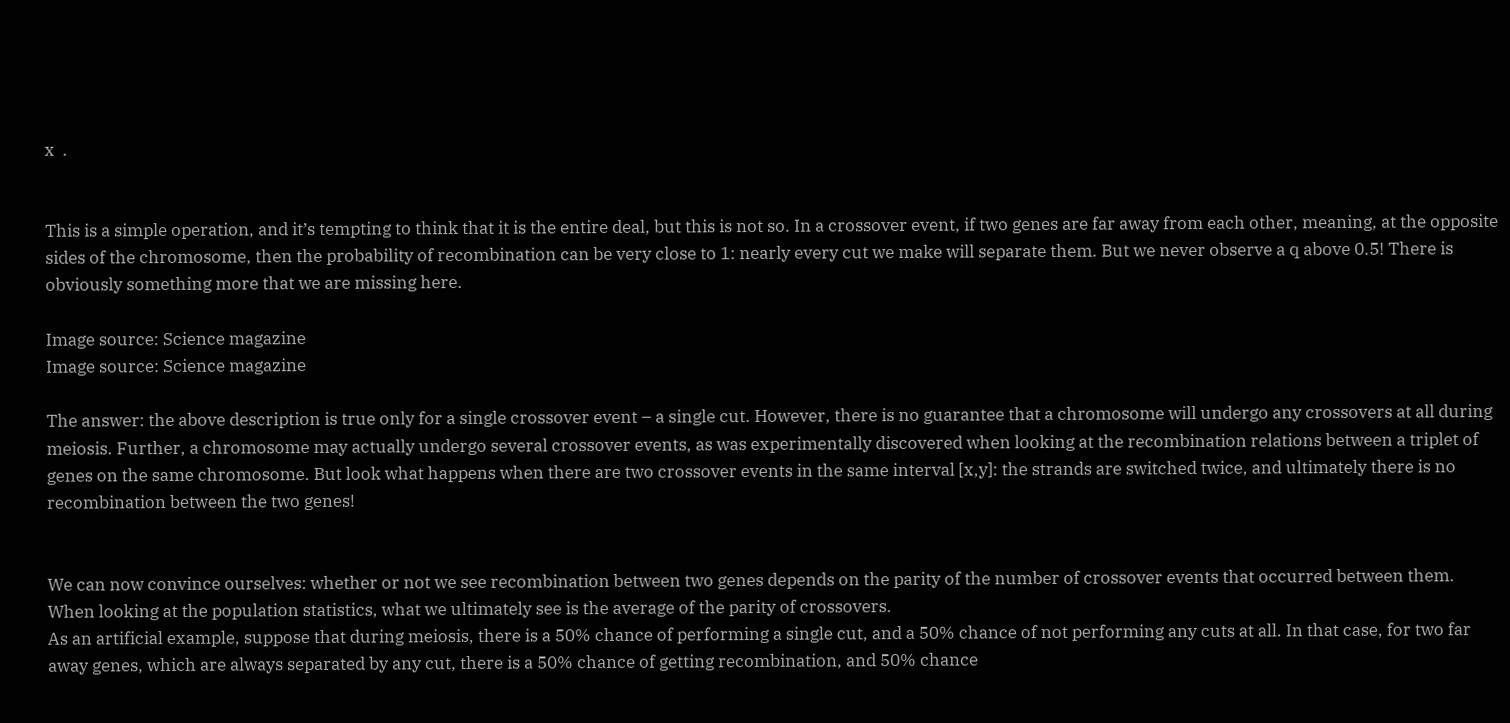x  .


This is a simple operation, and it’s tempting to think that it is the entire deal, but this is not so. In a crossover event, if two genes are far away from each other, meaning, at the opposite sides of the chromosome, then the probability of recombination can be very close to 1: nearly every cut we make will separate them. But we never observe a q above 0.5! There is obviously something more that we are missing here.

Image source: Science magazine
Image source: Science magazine

The answer: the above description is true only for a single crossover event – a single cut. However, there is no guarantee that a chromosome will undergo any crossovers at all during meiosis. Further, a chromosome may actually undergo several crossover events, as was experimentally discovered when looking at the recombination relations between a triplet of genes on the same chromosome. But look what happens when there are two crossover events in the same interval [x,y]: the strands are switched twice, and ultimately there is no recombination between the two genes!


We can now convince ourselves: whether or not we see recombination between two genes depends on the parity of the number of crossover events that occurred between them. When looking at the population statistics, what we ultimately see is the average of the parity of crossovers.
As an artificial example, suppose that during meiosis, there is a 50% chance of performing a single cut, and a 50% chance of not performing any cuts at all. In that case, for two far away genes, which are always separated by any cut, there is a 50% chance of getting recombination, and 50% chance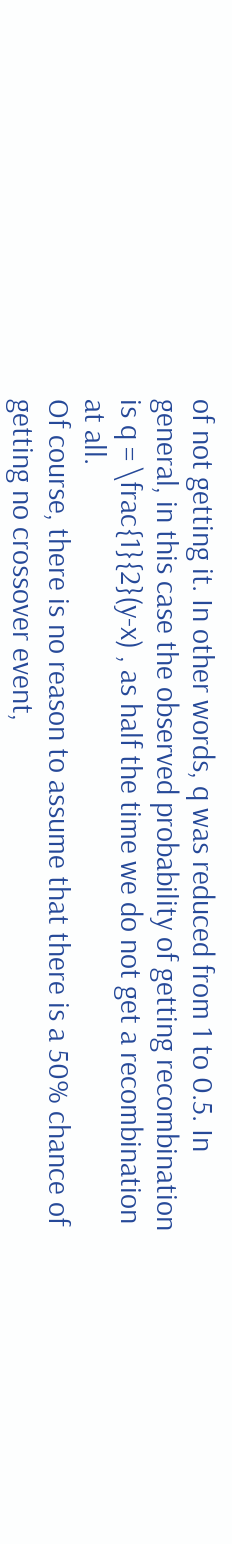of not getting it. In other words, q was reduced from 1 to 0.5. In general, in this case the observed probability of getting recombination is q = \frac{1}{2}(y-x) , as half the time we do not get a recombination at all.
Of course, there is no reason to assume that there is a 50% chance of getting no crossover event,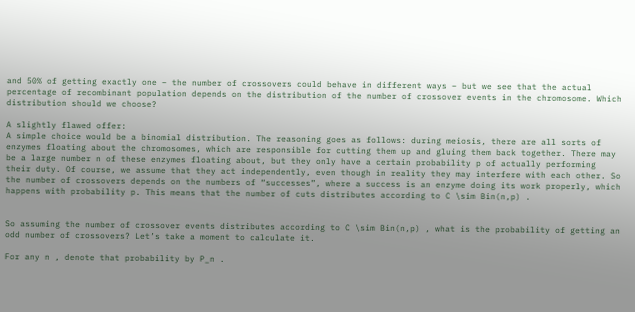and 50% of getting exactly one – the number of crossovers could behave in different ways – but we see that the actual percentage of recombinant population depends on the distribution of the number of crossover events in the chromosome. Which distribution should we choose?

A slightly flawed offer:
A simple choice would be a binomial distribution. The reasoning goes as follows: during meiosis, there are all sorts of enzymes floating about the chromosomes, which are responsible for cutting them up and gluing them back together. There may be a large number n of these enzymes floating about, but they only have a certain probability p of actually performing their duty. Of course, we assume that they act independently, even though in reality they may interfere with each other. So the number of crossovers depends on the numbers of “successes”, where a success is an enzyme doing its work properly, which happens with probability p. This means that the number of cuts distributes according to C \sim Bin(n,p) .


So assuming the number of crossover events distributes according to C \sim Bin(n,p) , what is the probability of getting an odd number of crossovers? Let’s take a moment to calculate it.

For any n , denote that probability by P_n .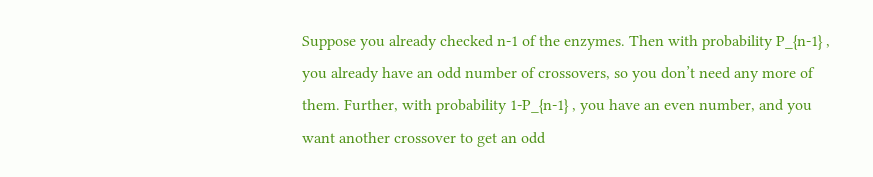Suppose you already checked n-1 of the enzymes. Then with probability P_{n-1} , you already have an odd number of crossovers, so you don’t need any more of them. Further, with probability 1-P_{n-1} , you have an even number, and you want another crossover to get an odd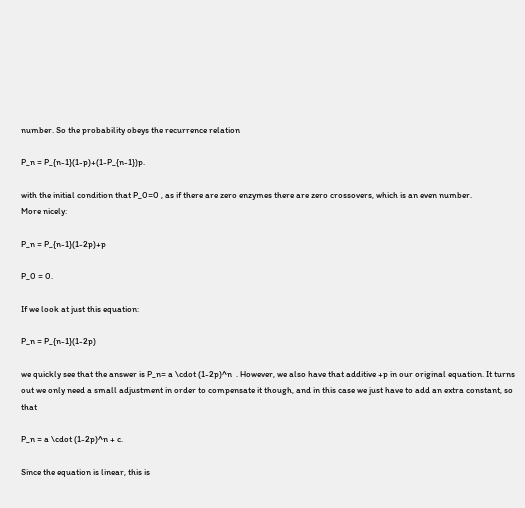number. So the probability obeys the recurrence relation

P_n = P_{n-1}(1-p)+(1-P_{n-1})p.

with the initial condition that P_0=0 , as if there are zero enzymes there are zero crossovers, which is an even number.
More nicely:

P_n = P_{n-1}(1-2p)+p

P_0 = 0.

If we look at just this equation:

P_n = P_{n-1}(1-2p)

we quickly see that the answer is P_n= a \cdot (1-2p)^n  . However, we also have that additive +p in our original equation. It turns out we only need a small adjustment in order to compensate it though, and in this case we just have to add an extra constant, so that

P_n = a \cdot (1-2p)^n + c.

Since the equation is linear, this is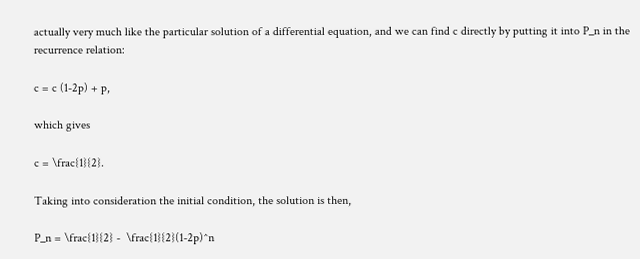actually very much like the particular solution of a differential equation, and we can find c directly by putting it into P_n in the recurrence relation:

c = c (1-2p) + p,

which gives

c = \frac{1}{2}.

Taking into consideration the initial condition, the solution is then,

P_n = \frac{1}{2} -  \frac{1}{2}(1-2p)^n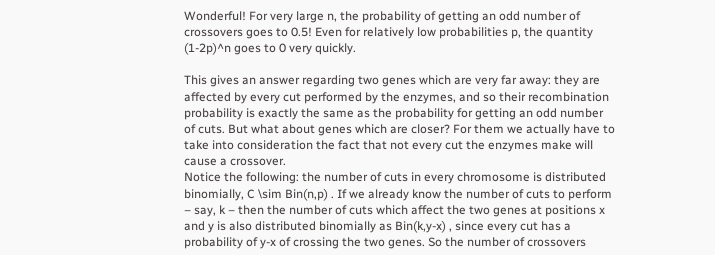Wonderful! For very large n, the probability of getting an odd number of crossovers goes to 0.5! Even for relatively low probabilities p, the quantity (1-2p)^n goes to 0 very quickly.

This gives an answer regarding two genes which are very far away: they are affected by every cut performed by the enzymes, and so their recombination probability is exactly the same as the probability for getting an odd number of cuts. But what about genes which are closer? For them we actually have to take into consideration the fact that not every cut the enzymes make will cause a crossover.
Notice the following: the number of cuts in every chromosome is distributed binomially, C \sim Bin(n,p) . If we already know the number of cuts to perform – say, k – then the number of cuts which affect the two genes at positions x and y is also distributed binomially as Bin(k,y-x) , since every cut has a probability of y-x of crossing the two genes. So the number of crossovers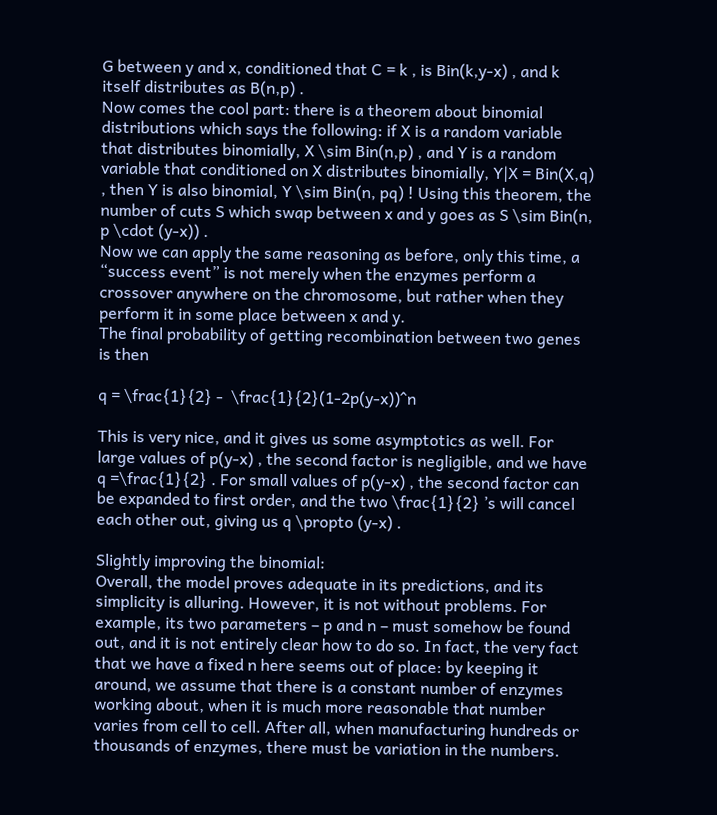G between y and x, conditioned that C = k , is Bin(k,y-x) , and k itself distributes as B(n,p) .
Now comes the cool part: there is a theorem about binomial distributions which says the following: if X is a random variable that distributes binomially, X \sim Bin(n,p) , and Y is a random variable that conditioned on X distributes binomially, Y|X = Bin(X,q) , then Y is also binomial, Y \sim Bin(n, pq) ! Using this theorem, the number of cuts S which swap between x and y goes as S \sim Bin(n, p \cdot (y-x)) .
Now we can apply the same reasoning as before, only this time, a “success event” is not merely when the enzymes perform a crossover anywhere on the chromosome, but rather when they perform it in some place between x and y.
The final probability of getting recombination between two genes is then

q = \frac{1}{2} -  \frac{1}{2}(1-2p(y-x))^n

This is very nice, and it gives us some asymptotics as well. For large values of p(y-x) , the second factor is negligible, and we have q =\frac{1}{2} . For small values of p(y-x) , the second factor can be expanded to first order, and the two \frac{1}{2} ’s will cancel each other out, giving us q \propto (y-x) .

Slightly improving the binomial:
Overall, the model proves adequate in its predictions, and its simplicity is alluring. However, it is not without problems. For example, its two parameters – p and n – must somehow be found out, and it is not entirely clear how to do so. In fact, the very fact that we have a fixed n here seems out of place: by keeping it around, we assume that there is a constant number of enzymes working about, when it is much more reasonable that number varies from cell to cell. After all, when manufacturing hundreds or thousands of enzymes, there must be variation in the numbers.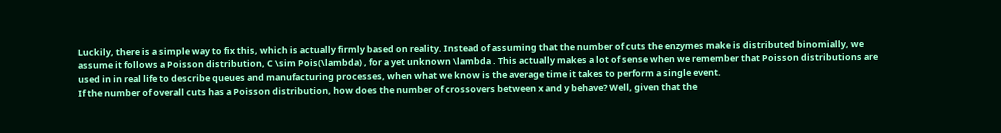Luckily, there is a simple way to fix this, which is actually firmly based on reality. Instead of assuming that the number of cuts the enzymes make is distributed binomially, we assume it follows a Poisson distribution, C \sim Pois(\lambda) , for a yet unknown \lambda . This actually makes a lot of sense when we remember that Poisson distributions are used in in real life to describe queues and manufacturing processes, when what we know is the average time it takes to perform a single event.
If the number of overall cuts has a Poisson distribution, how does the number of crossovers between x and y behave? Well, given that the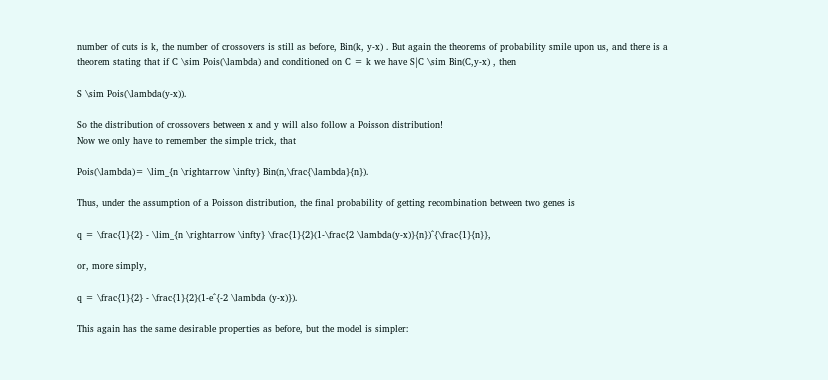number of cuts is k, the number of crossovers is still as before, Bin(k, y-x) . But again the theorems of probability smile upon us, and there is a theorem stating that if C \sim Pois(\lambda) and conditioned on C = k we have S|C \sim Bin(C,y-x) , then

S \sim Pois(\lambda(y-x)).

So the distribution of crossovers between x and y will also follow a Poisson distribution!
Now we only have to remember the simple trick, that

Pois(\lambda)= \lim_{n \rightarrow \infty} Bin(n,\frac{\lambda}{n}).

Thus, under the assumption of a Poisson distribution, the final probability of getting recombination between two genes is

q = \frac{1}{2} - \lim_{n \rightarrow \infty} \frac{1}{2}(1-\frac{2 \lambda(y-x)}{n})^{\frac{1}{n}},

or, more simply,

q = \frac{1}{2} - \frac{1}{2}(1-e^{-2 \lambda (y-x)}).

This again has the same desirable properties as before, but the model is simpler: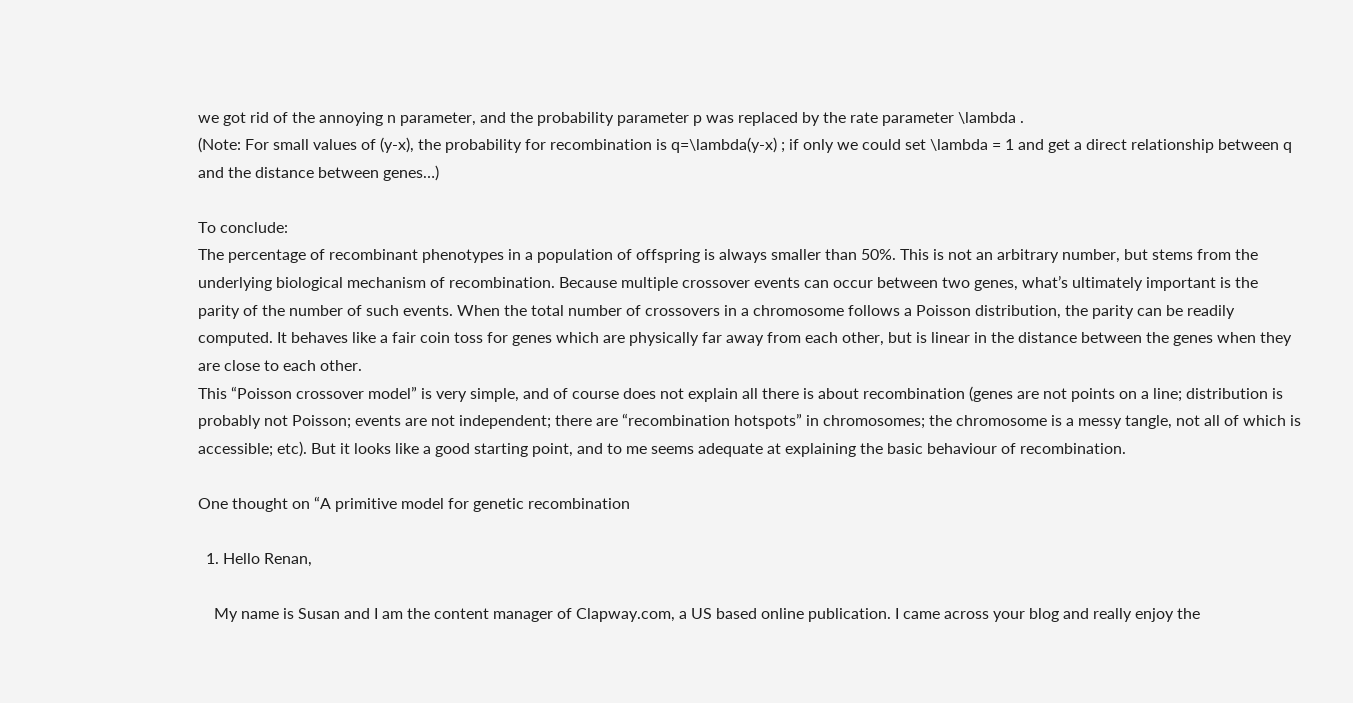we got rid of the annoying n parameter, and the probability parameter p was replaced by the rate parameter \lambda .
(Note: For small values of (y-x), the probability for recombination is q=\lambda(y-x) ; if only we could set \lambda = 1 and get a direct relationship between q and the distance between genes…)

To conclude:
The percentage of recombinant phenotypes in a population of offspring is always smaller than 50%. This is not an arbitrary number, but stems from the underlying biological mechanism of recombination. Because multiple crossover events can occur between two genes, what’s ultimately important is the parity of the number of such events. When the total number of crossovers in a chromosome follows a Poisson distribution, the parity can be readily computed. It behaves like a fair coin toss for genes which are physically far away from each other, but is linear in the distance between the genes when they are close to each other.
This “Poisson crossover model” is very simple, and of course does not explain all there is about recombination (genes are not points on a line; distribution is probably not Poisson; events are not independent; there are “recombination hotspots” in chromosomes; the chromosome is a messy tangle, not all of which is accessible; etc). But it looks like a good starting point, and to me seems adequate at explaining the basic behaviour of recombination.

One thought on “A primitive model for genetic recombination

  1. Hello Renan,

    My name is Susan and I am the content manager of Clapway.com, a US based online publication. I came across your blog and really enjoy the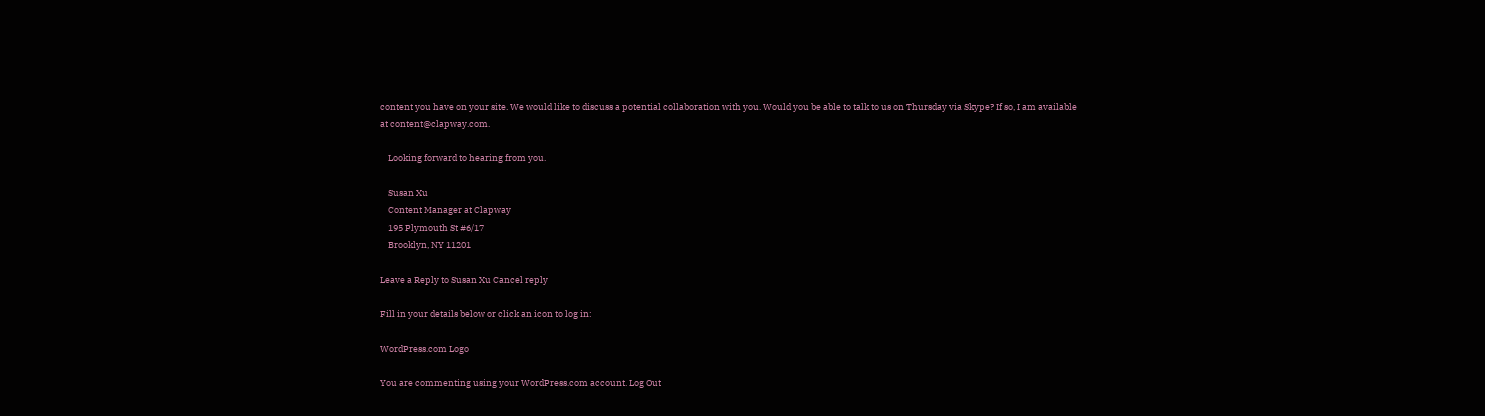content you have on your site. We would like to discuss a potential collaboration with you. Would you be able to talk to us on Thursday via Skype? If so, I am available at content@clapway.com.

    Looking forward to hearing from you.

    Susan Xu
    Content Manager at Clapway
    195 Plymouth St #6/17
    Brooklyn, NY 11201

Leave a Reply to Susan Xu Cancel reply

Fill in your details below or click an icon to log in:

WordPress.com Logo

You are commenting using your WordPress.com account. Log Out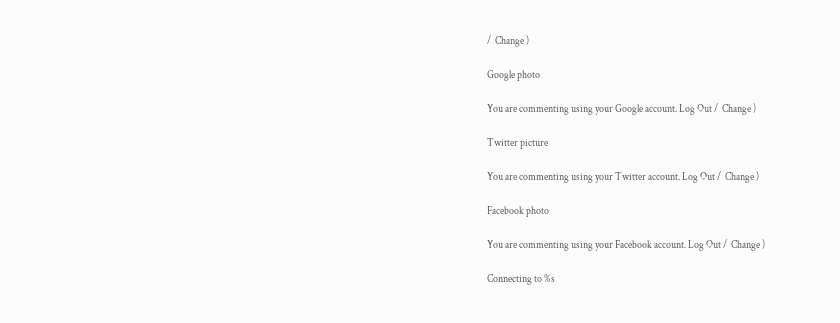/  Change )

Google photo

You are commenting using your Google account. Log Out /  Change )

Twitter picture

You are commenting using your Twitter account. Log Out /  Change )

Facebook photo

You are commenting using your Facebook account. Log Out /  Change )

Connecting to %s